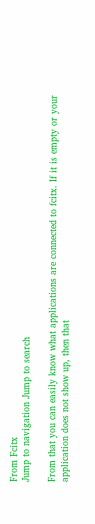From Fcitx
Jump to navigation Jump to search

From that you can easily know what applications are connected to fcitx. If it is empty or your application does not show up, then that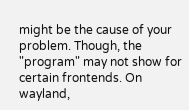might be the cause of your problem. Though, the "program" may not show for certain frontends. On wayland,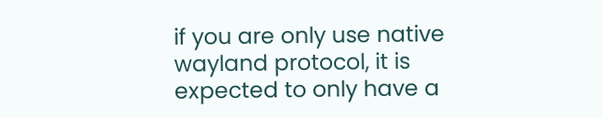if you are only use native wayland protocol, it is expected to only have a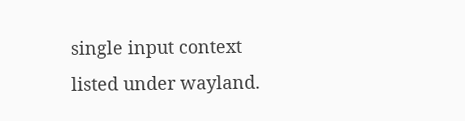single input context listed under wayland.